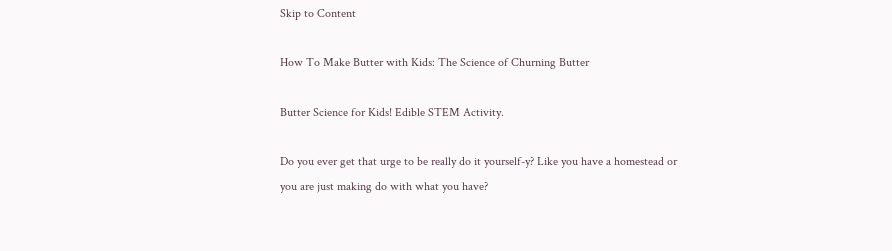Skip to Content

How To Make Butter with Kids: The Science of Churning Butter

Butter Science for Kids! Edible STEM Activity.

Do you ever get that urge to be really do it yourself-y? Like you have a homestead or you are just making do with what you have?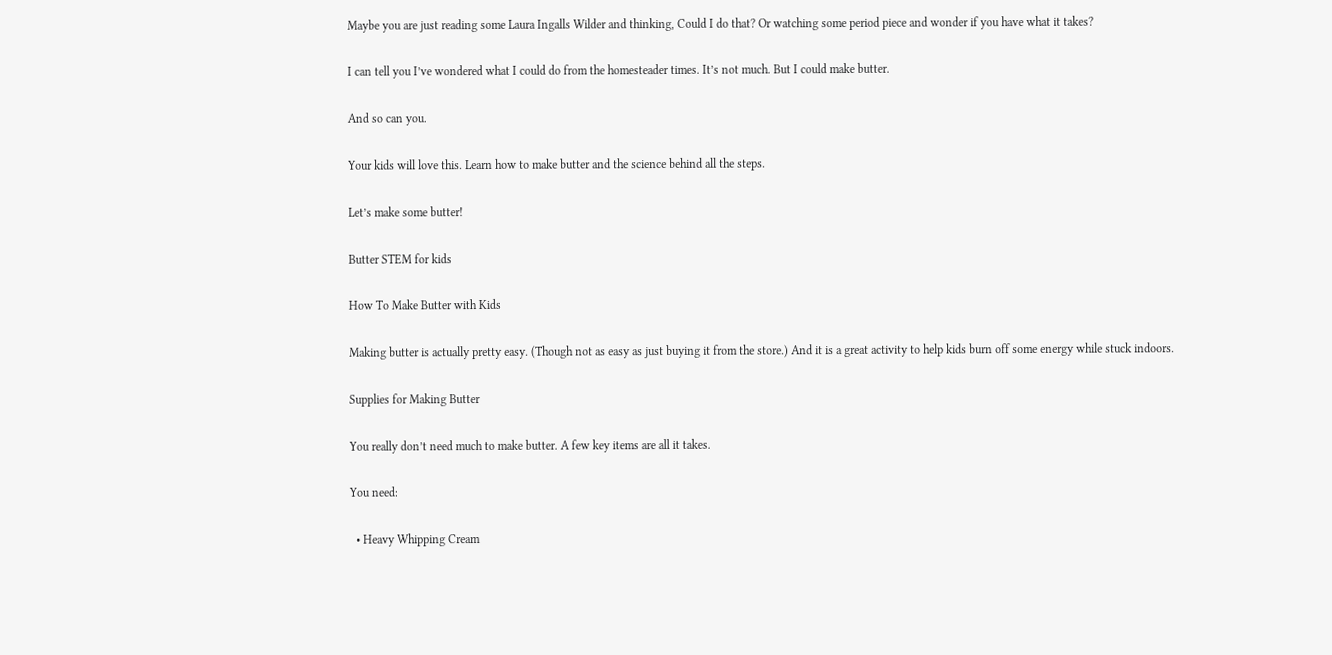Maybe you are just reading some Laura Ingalls Wilder and thinking, Could I do that? Or watching some period piece and wonder if you have what it takes?

I can tell you I’ve wondered what I could do from the homesteader times. It’s not much. But I could make butter.

And so can you.

Your kids will love this. Learn how to make butter and the science behind all the steps.

Let’s make some butter!

Butter STEM for kids

How To Make Butter with Kids

Making butter is actually pretty easy. (Though not as easy as just buying it from the store.) And it is a great activity to help kids burn off some energy while stuck indoors.

Supplies for Making Butter

You really don’t need much to make butter. A few key items are all it takes.

You need:

  • Heavy Whipping Cream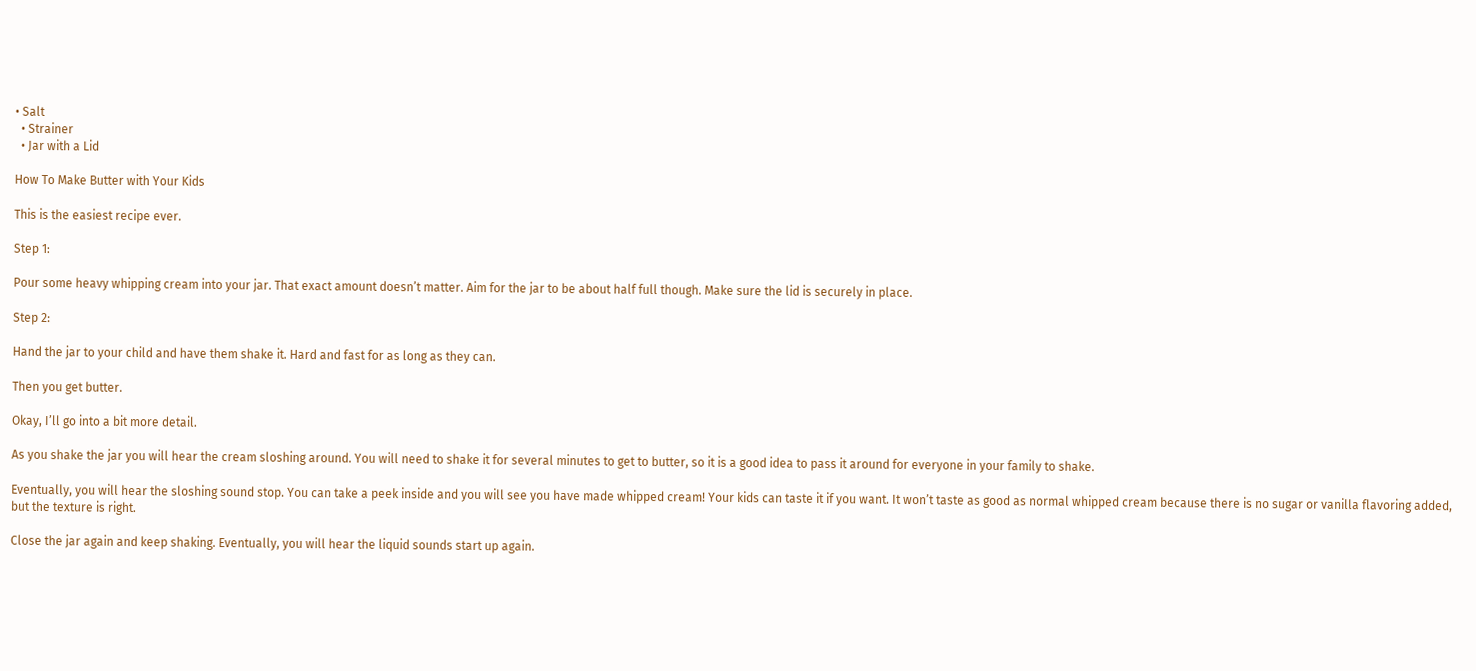• Salt
  • Strainer
  • Jar with a Lid

How To Make Butter with Your Kids

This is the easiest recipe ever.

Step 1:

Pour some heavy whipping cream into your jar. That exact amount doesn’t matter. Aim for the jar to be about half full though. Make sure the lid is securely in place.

Step 2:

Hand the jar to your child and have them shake it. Hard and fast for as long as they can.

Then you get butter.

Okay, I’ll go into a bit more detail.

As you shake the jar you will hear the cream sloshing around. You will need to shake it for several minutes to get to butter, so it is a good idea to pass it around for everyone in your family to shake.

Eventually, you will hear the sloshing sound stop. You can take a peek inside and you will see you have made whipped cream! Your kids can taste it if you want. It won’t taste as good as normal whipped cream because there is no sugar or vanilla flavoring added, but the texture is right.

Close the jar again and keep shaking. Eventually, you will hear the liquid sounds start up again.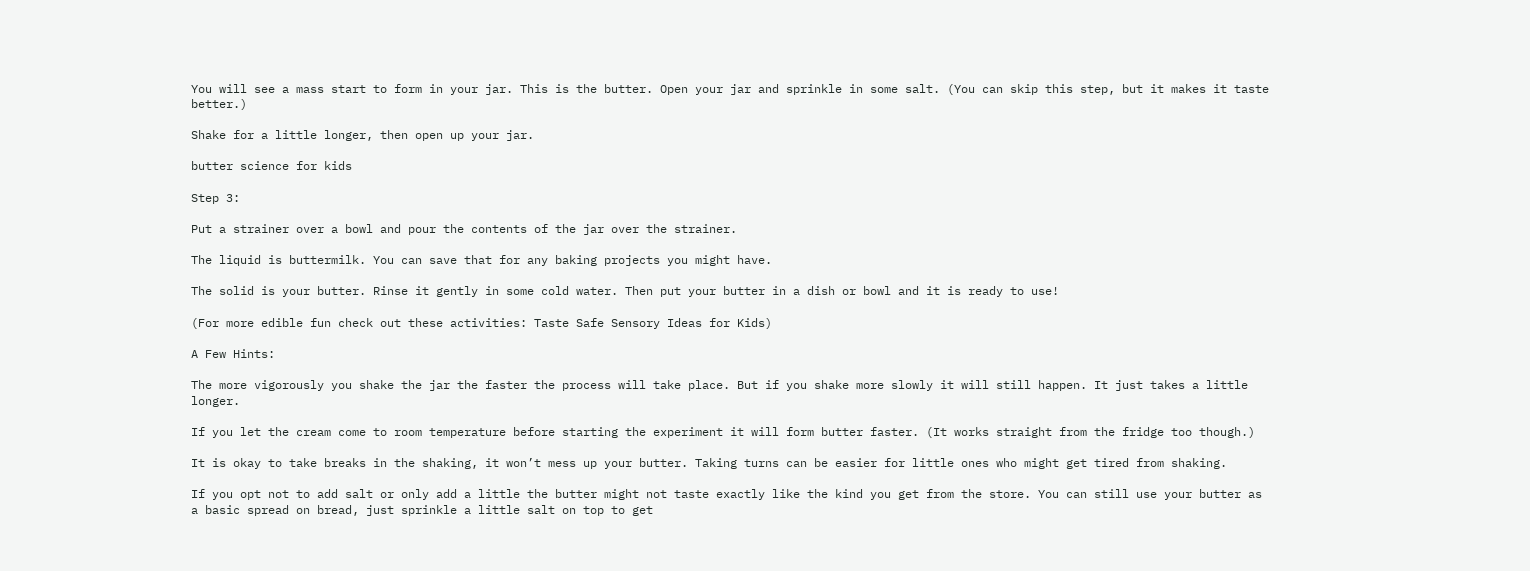You will see a mass start to form in your jar. This is the butter. Open your jar and sprinkle in some salt. (You can skip this step, but it makes it taste better.)

Shake for a little longer, then open up your jar.

butter science for kids

Step 3:

Put a strainer over a bowl and pour the contents of the jar over the strainer.

The liquid is buttermilk. You can save that for any baking projects you might have.

The solid is your butter. Rinse it gently in some cold water. Then put your butter in a dish or bowl and it is ready to use!

(For more edible fun check out these activities: Taste Safe Sensory Ideas for Kids)

A Few Hints:

The more vigorously you shake the jar the faster the process will take place. But if you shake more slowly it will still happen. It just takes a little longer.

If you let the cream come to room temperature before starting the experiment it will form butter faster. (It works straight from the fridge too though.)

It is okay to take breaks in the shaking, it won’t mess up your butter. Taking turns can be easier for little ones who might get tired from shaking.

If you opt not to add salt or only add a little the butter might not taste exactly like the kind you get from the store. You can still use your butter as a basic spread on bread, just sprinkle a little salt on top to get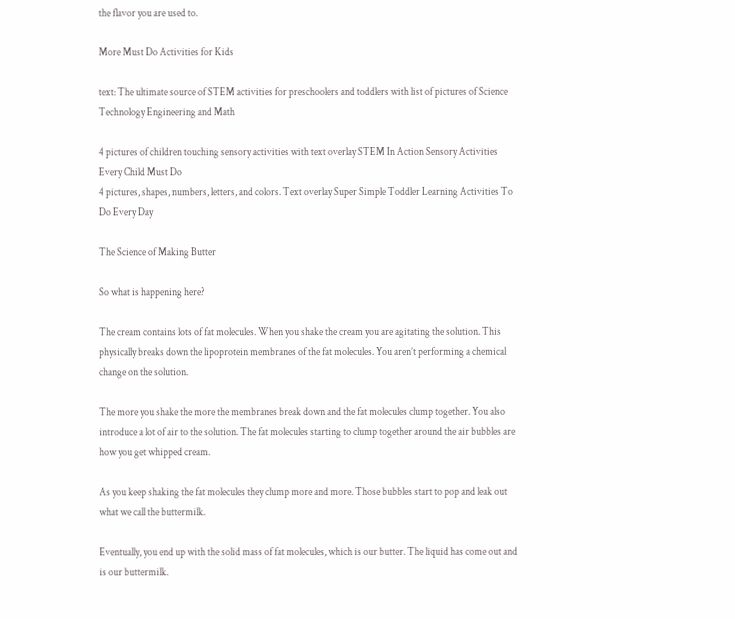the flavor you are used to.

More Must Do Activities for Kids

text: The ultimate source of STEM activities for preschoolers and toddlers with list of pictures of Science Technology Engineering and Math

4 pictures of children touching sensory activities with text overlay STEM In Action Sensory Activities Every Child Must Do
4 pictures, shapes, numbers, letters, and colors. Text overlay Super Simple Toddler Learning Activities To Do Every Day

The Science of Making Butter

So what is happening here?

The cream contains lots of fat molecules. When you shake the cream you are agitating the solution. This physically breaks down the lipoprotein membranes of the fat molecules. You aren’t performing a chemical change on the solution.

The more you shake the more the membranes break down and the fat molecules clump together. You also introduce a lot of air to the solution. The fat molecules starting to clump together around the air bubbles are how you get whipped cream.

As you keep shaking the fat molecules they clump more and more. Those bubbles start to pop and leak out what we call the buttermilk.

Eventually, you end up with the solid mass of fat molecules, which is our butter. The liquid has come out and is our buttermilk.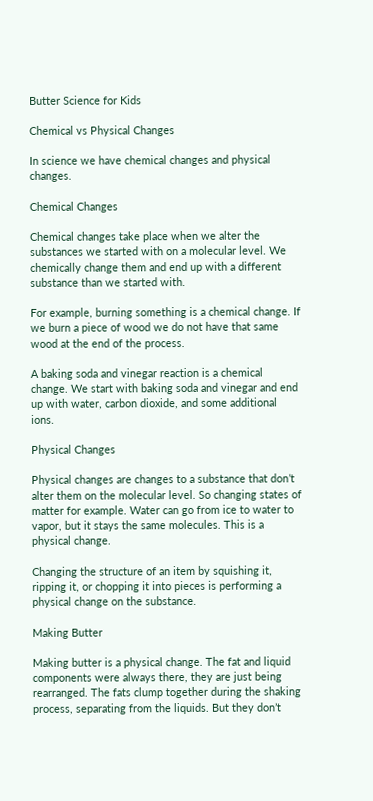Butter Science for Kids

Chemical vs Physical Changes

In science we have chemical changes and physical changes.

Chemical Changes

Chemical changes take place when we alter the substances we started with on a molecular level. We chemically change them and end up with a different substance than we started with.

For example, burning something is a chemical change. If we burn a piece of wood we do not have that same wood at the end of the process.

A baking soda and vinegar reaction is a chemical change. We start with baking soda and vinegar and end up with water, carbon dioxide, and some additional ions.

Physical Changes

Physical changes are changes to a substance that don’t alter them on the molecular level. So changing states of matter for example. Water can go from ice to water to vapor, but it stays the same molecules. This is a physical change.

Changing the structure of an item by squishing it, ripping it, or chopping it into pieces is performing a physical change on the substance.

Making Butter

Making butter is a physical change. The fat and liquid components were always there, they are just being rearranged. The fats clump together during the shaking process, separating from the liquids. But they don’t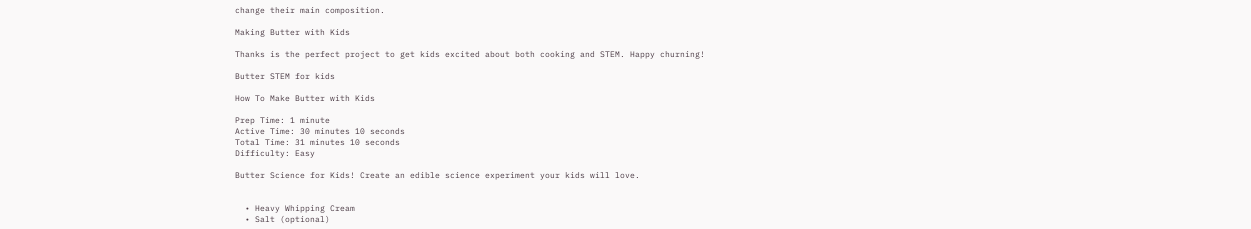change their main composition.

Making Butter with Kids

Thanks is the perfect project to get kids excited about both cooking and STEM. Happy churning!

Butter STEM for kids

How To Make Butter with Kids

Prep Time: 1 minute
Active Time: 30 minutes 10 seconds
Total Time: 31 minutes 10 seconds
Difficulty: Easy

Butter Science for Kids! Create an edible science experiment your kids will love.


  • Heavy Whipping Cream
  • Salt (optional)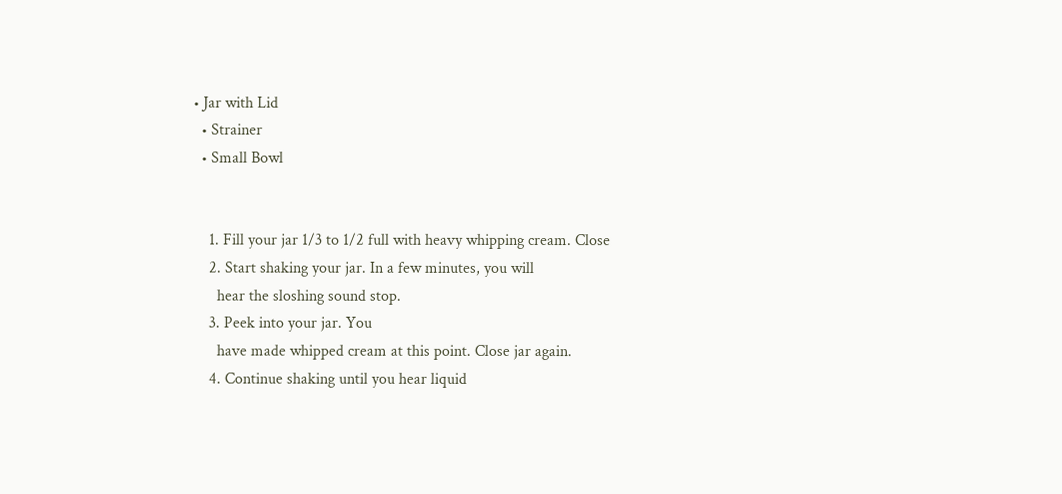• Jar with Lid
  • Strainer
  • Small Bowl


    1. Fill your jar 1/3 to 1/2 full with heavy whipping cream. Close
    2. Start shaking your jar. In a few minutes, you will
      hear the sloshing sound stop.
    3. Peek into your jar. You
      have made whipped cream at this point. Close jar again.
    4. Continue shaking until you hear liquid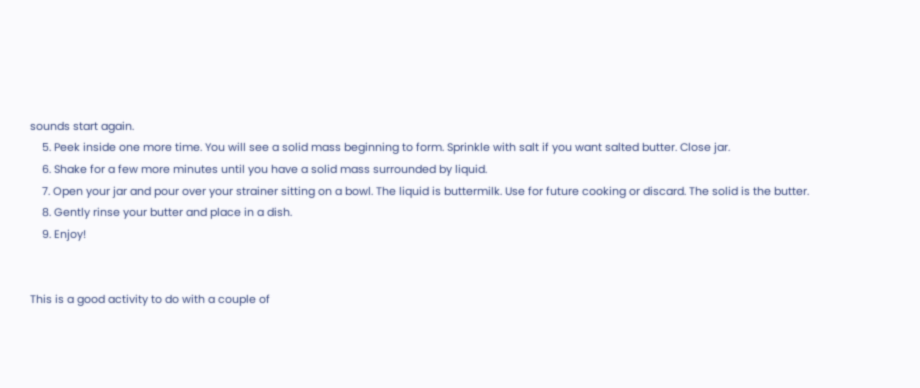sounds start again.
    5. Peek inside one more time. You will see a solid mass beginning to form. Sprinkle with salt if you want salted butter. Close jar.
    6. Shake for a few more minutes until you have a solid mass surrounded by liquid.
    7. Open your jar and pour over your strainer sitting on a bowl. The liquid is buttermilk. Use for future cooking or discard. The solid is the butter.
    8. Gently rinse your butter and place in a dish.
    9. Enjoy!


This is a good activity to do with a couple of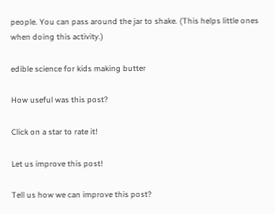people. You can pass around the jar to shake. (This helps little ones when doing this activity.)

edible science for kids making butter

How useful was this post?

Click on a star to rate it!

Let us improve this post!

Tell us how we can improve this post?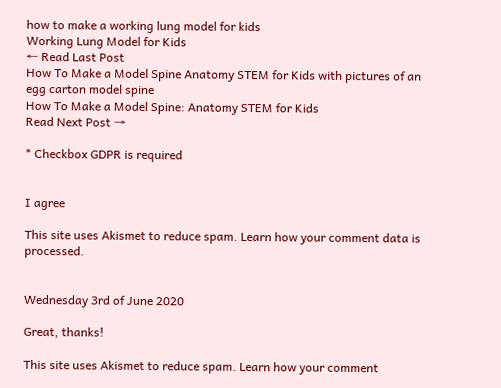how to make a working lung model for kids
Working Lung Model for Kids
← Read Last Post
How To Make a Model Spine Anatomy STEM for Kids with pictures of an egg carton model spine
How To Make a Model Spine: Anatomy STEM for Kids
Read Next Post →

* Checkbox GDPR is required


I agree

This site uses Akismet to reduce spam. Learn how your comment data is processed.


Wednesday 3rd of June 2020

Great, thanks!

This site uses Akismet to reduce spam. Learn how your comment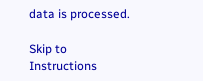data is processed.

Skip to Instructions